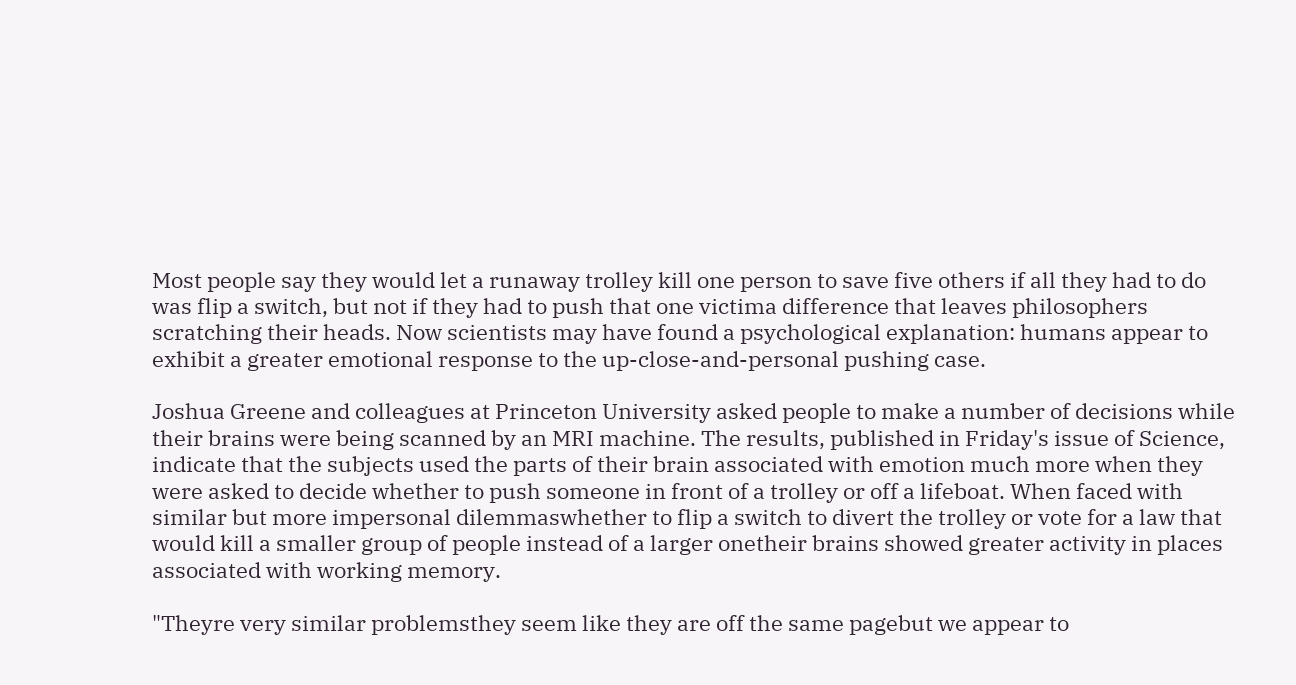Most people say they would let a runaway trolley kill one person to save five others if all they had to do was flip a switch, but not if they had to push that one victima difference that leaves philosophers scratching their heads. Now scientists may have found a psychological explanation: humans appear to exhibit a greater emotional response to the up-close-and-personal pushing case.

Joshua Greene and colleagues at Princeton University asked people to make a number of decisions while their brains were being scanned by an MRI machine. The results, published in Friday's issue of Science, indicate that the subjects used the parts of their brain associated with emotion much more when they were asked to decide whether to push someone in front of a trolley or off a lifeboat. When faced with similar but more impersonal dilemmaswhether to flip a switch to divert the trolley or vote for a law that would kill a smaller group of people instead of a larger onetheir brains showed greater activity in places associated with working memory.

"Theyre very similar problemsthey seem like they are off the same pagebut we appear to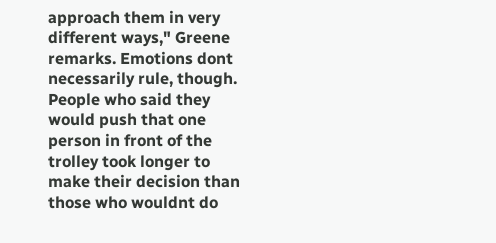approach them in very different ways," Greene remarks. Emotions dont necessarily rule, though. People who said they would push that one person in front of the trolley took longer to make their decision than those who wouldnt do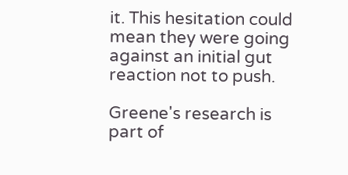it. This hesitation could mean they were going against an initial gut reaction not to push.

Greene's research is part of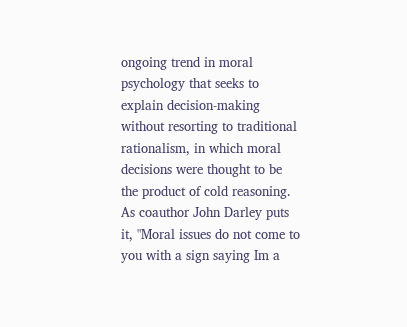ongoing trend in moral psychology that seeks to explain decision-making without resorting to traditional rationalism, in which moral decisions were thought to be the product of cold reasoning. As coauthor John Darley puts it, "Moral issues do not come to you with a sign saying Im a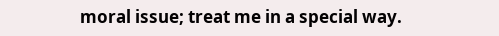moral issue; treat me in a special way.